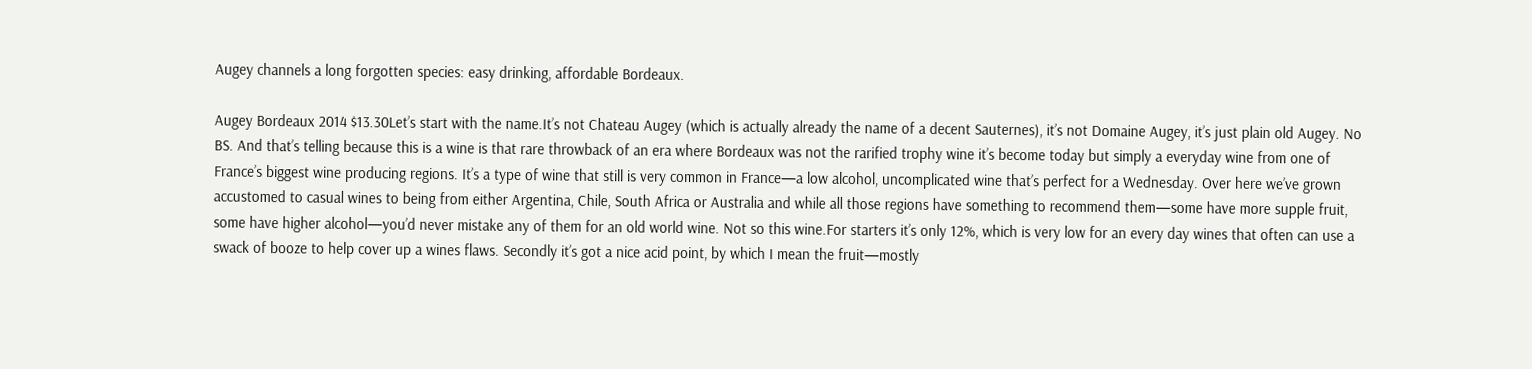Augey channels a long forgotten species: easy drinking, affordable Bordeaux.

Augey Bordeaux 2014 $13.30Let’s start with the name.It’s not Chateau Augey (which is actually already the name of a decent Sauternes), it’s not Domaine Augey, it’s just plain old Augey. No BS. And that’s telling because this is a wine is that rare throwback of an era where Bordeaux was not the rarified trophy wine it’s become today but simply a everyday wine from one of France’s biggest wine producing regions. It’s a type of wine that still is very common in France—a low alcohol, uncomplicated wine that’s perfect for a Wednesday. Over here we’ve grown accustomed to casual wines to being from either Argentina, Chile, South Africa or Australia and while all those regions have something to recommend them—some have more supple fruit, some have higher alcohol—you’d never mistake any of them for an old world wine. Not so this wine.For starters it’s only 12%, which is very low for an every day wines that often can use a swack of booze to help cover up a wines flaws. Secondly it’s got a nice acid point, by which I mean the fruit—mostly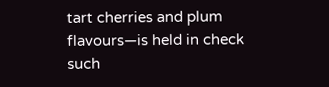tart cherries and plum flavours—is held in check such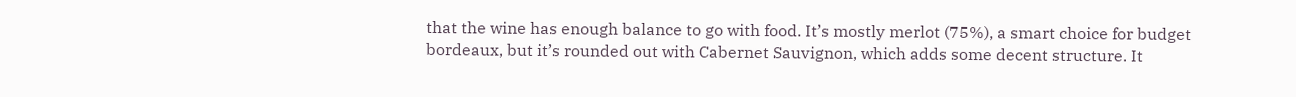that the wine has enough balance to go with food. It’s mostly merlot (75%), a smart choice for budget bordeaux, but it’s rounded out with Cabernet Sauvignon, which adds some decent structure. It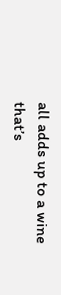all adds up to a wine that’s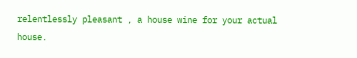relentlessly pleasant , a house wine for your actual house.